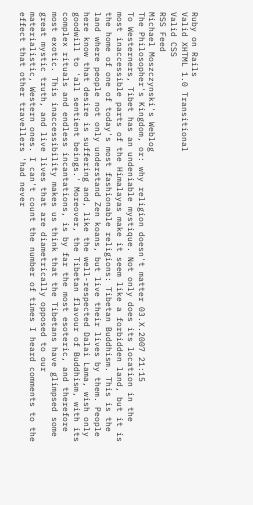Ruby on Rails
Valid XHTML 1.0 Transitional
Valid CSS
RSS Feed
Michael Moszczynski's Weblog
The Philosopher's Kingdom, or: why religion doesn't matter 03.X.2007 21:15
To Westerners, Tibet has an undeniable mystique. Not only does its location in the most inaccessible parts of the Himalayas make it seem like a forbidden land, but it is the home of one of today's most fashionable religions: Tibetan Buddhism. This is the land where people not only understand Zen koans, but live their lives by them. People here know that desire is suffering and, like the well-respected Dalai Lama, wish only goodwill to 'all sentient beings.' Moreover, the Tibetan flavour of Buddhism, with its complex rituals and endless incantations, is by far the most esoteric, and therefore most exotic. This inaccessibility makes us think that the Tibetans have glimpsed some great mystic truth, and live lives that are diametrically opposed to our materialistic, Western ones. I can't count the number of times I heard comments to the effect that other travellers 'had never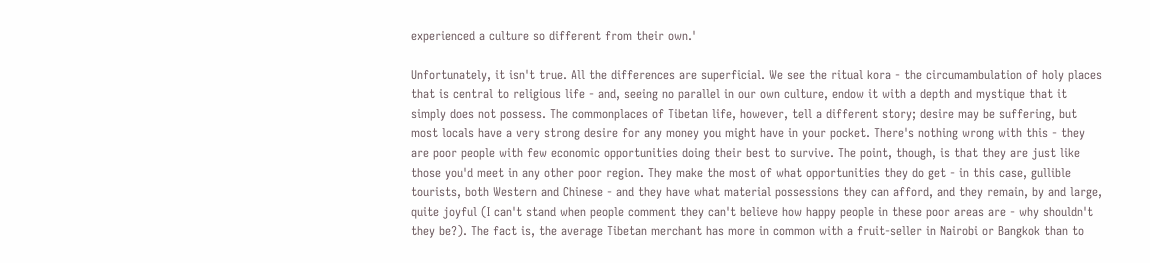experienced a culture so different from their own.'

Unfortunately, it isn't true. All the differences are superficial. We see the ritual kora - the circumambulation of holy places that is central to religious life - and, seeing no parallel in our own culture, endow it with a depth and mystique that it simply does not possess. The commonplaces of Tibetan life, however, tell a different story; desire may be suffering, but most locals have a very strong desire for any money you might have in your pocket. There's nothing wrong with this - they are poor people with few economic opportunities doing their best to survive. The point, though, is that they are just like those you'd meet in any other poor region. They make the most of what opportunities they do get - in this case, gullible tourists, both Western and Chinese - and they have what material possessions they can afford, and they remain, by and large, quite joyful (I can't stand when people comment they can't believe how happy people in these poor areas are - why shouldn't they be?). The fact is, the average Tibetan merchant has more in common with a fruit-seller in Nairobi or Bangkok than to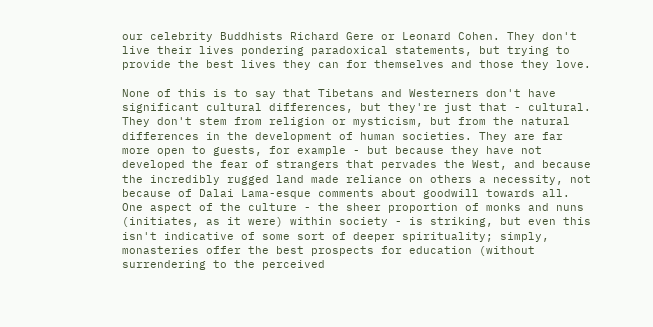our celebrity Buddhists Richard Gere or Leonard Cohen. They don't live their lives pondering paradoxical statements, but trying to provide the best lives they can for themselves and those they love.

None of this is to say that Tibetans and Westerners don't have significant cultural differences, but they're just that - cultural. They don't stem from religion or mysticism, but from the natural differences in the development of human societies. They are far more open to guests, for example - but because they have not developed the fear of strangers that pervades the West, and because the incredibly rugged land made reliance on others a necessity, not because of Dalai Lama-esque comments about goodwill towards all. One aspect of the culture - the sheer proportion of monks and nuns (initiates, as it were) within society - is striking, but even this isn't indicative of some sort of deeper spirituality; simply, monasteries offer the best prospects for education (without surrendering to the perceived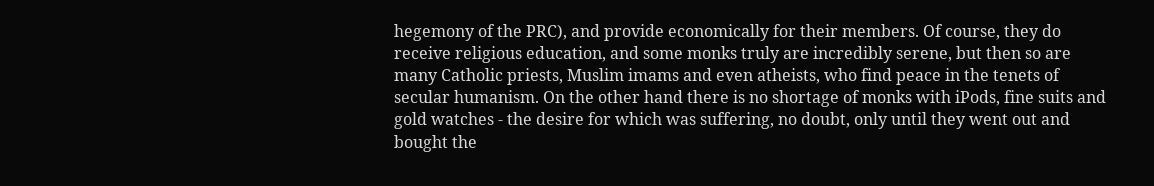hegemony of the PRC), and provide economically for their members. Of course, they do receive religious education, and some monks truly are incredibly serene, but then so are many Catholic priests, Muslim imams and even atheists, who find peace in the tenets of secular humanism. On the other hand there is no shortage of monks with iPods, fine suits and gold watches - the desire for which was suffering, no doubt, only until they went out and bought the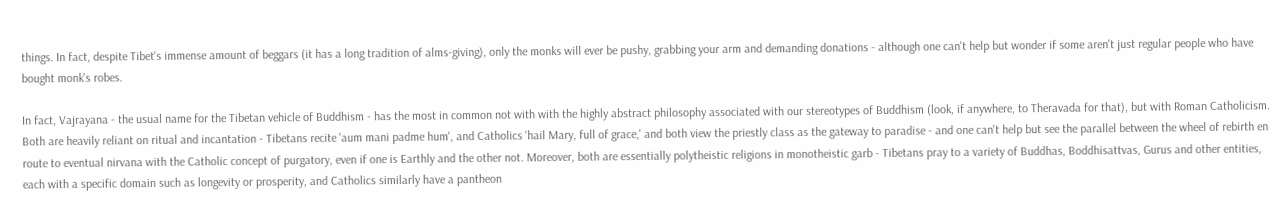things. In fact, despite Tibet's immense amount of beggars (it has a long tradition of alms-giving), only the monks will ever be pushy, grabbing your arm and demanding donations - although one can't help but wonder if some aren't just regular people who have bought monk's robes.

In fact, Vajrayana - the usual name for the Tibetan vehicle of Buddhism - has the most in common not with with the highly abstract philosophy associated with our stereotypes of Buddhism (look, if anywhere, to Theravada for that), but with Roman Catholicism. Both are heavily reliant on ritual and incantation - Tibetans recite 'aum mani padme hum', and Catholics 'hail Mary, full of grace,' and both view the priestly class as the gateway to paradise - and one can't help but see the parallel between the wheel of rebirth en route to eventual nirvana with the Catholic concept of purgatory, even if one is Earthly and the other not. Moreover, both are essentially polytheistic religions in monotheistic garb - Tibetans pray to a variety of Buddhas, Boddhisattvas, Gurus and other entities, each with a specific domain such as longevity or prosperity, and Catholics similarly have a pantheon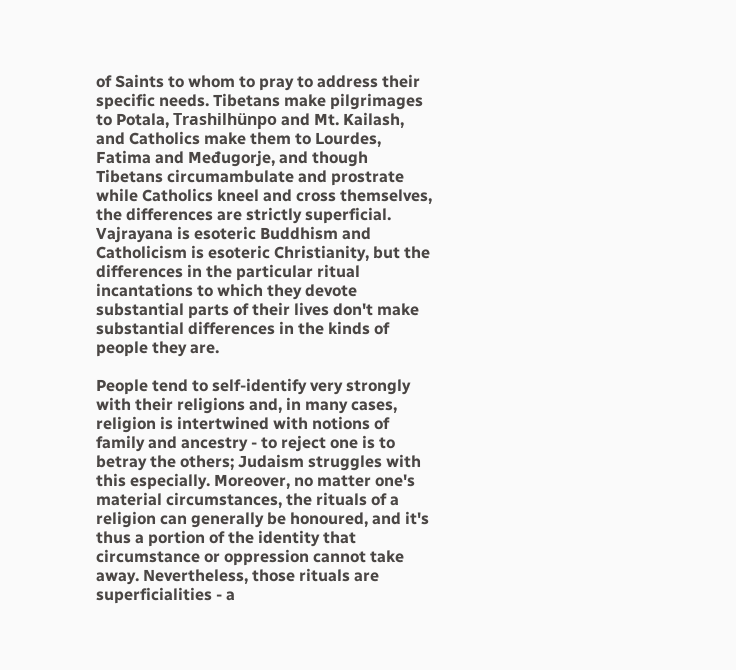of Saints to whom to pray to address their specific needs. Tibetans make pilgrimages to Potala, Trashilhünpo and Mt. Kailash, and Catholics make them to Lourdes, Fatima and Međugorje, and though Tibetans circumambulate and prostrate while Catholics kneel and cross themselves, the differences are strictly superficial. Vajrayana is esoteric Buddhism and Catholicism is esoteric Christianity, but the differences in the particular ritual incantations to which they devote substantial parts of their lives don't make substantial differences in the kinds of people they are.

People tend to self-identify very strongly with their religions and, in many cases, religion is intertwined with notions of family and ancestry - to reject one is to betray the others; Judaism struggles with this especially. Moreover, no matter one's material circumstances, the rituals of a religion can generally be honoured, and it's thus a portion of the identity that circumstance or oppression cannot take away. Nevertheless, those rituals are superficialities - a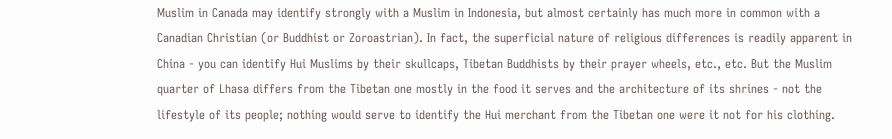Muslim in Canada may identify strongly with a Muslim in Indonesia, but almost certainly has much more in common with a Canadian Christian (or Buddhist or Zoroastrian). In fact, the superficial nature of religious differences is readily apparent in China - you can identify Hui Muslims by their skullcaps, Tibetan Buddhists by their prayer wheels, etc., etc. But the Muslim quarter of Lhasa differs from the Tibetan one mostly in the food it serves and the architecture of its shrines - not the lifestyle of its people; nothing would serve to identify the Hui merchant from the Tibetan one were it not for his clothing.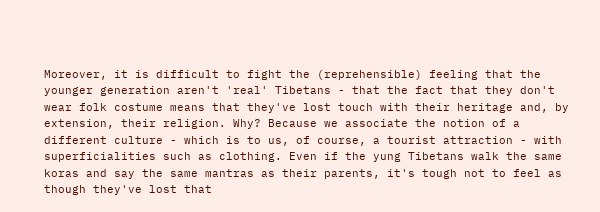Moreover, it is difficult to fight the (reprehensible) feeling that the younger generation aren't 'real' Tibetans - that the fact that they don't wear folk costume means that they've lost touch with their heritage and, by extension, their religion. Why? Because we associate the notion of a different culture - which is to us, of course, a tourist attraction - with superficialities such as clothing. Even if the yung Tibetans walk the same koras and say the same mantras as their parents, it's tough not to feel as though they've lost that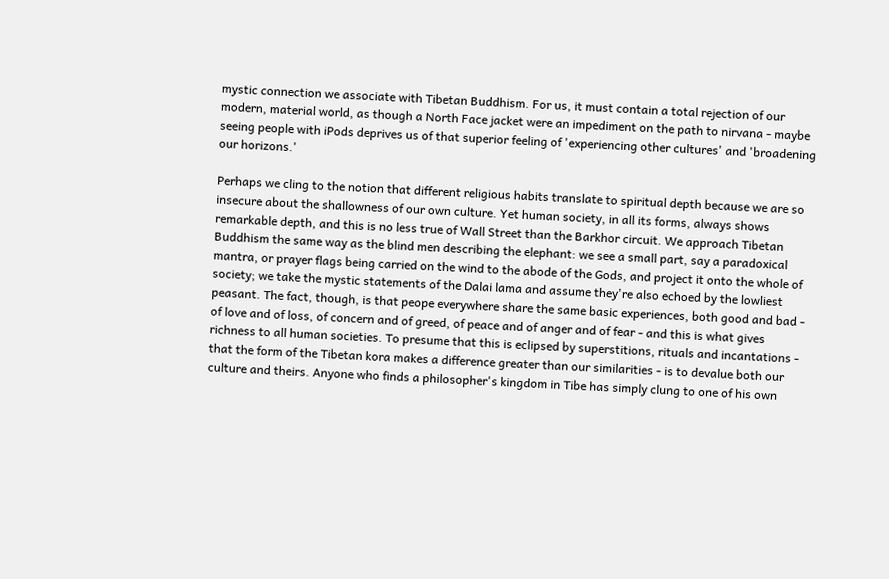mystic connection we associate with Tibetan Buddhism. For us, it must contain a total rejection of our modern, material world, as though a North Face jacket were an impediment on the path to nirvana - maybe seeing people with iPods deprives us of that superior feeling of 'experiencing other cultures' and 'broadening our horizons.'

Perhaps we cling to the notion that different religious habits translate to spiritual depth because we are so insecure about the shallowness of our own culture. Yet human society, in all its forms, always shows remarkable depth, and this is no less true of Wall Street than the Barkhor circuit. We approach Tibetan Buddhism the same way as the blind men describing the elephant: we see a small part, say a paradoxical mantra, or prayer flags being carried on the wind to the abode of the Gods, and project it onto the whole of society; we take the mystic statements of the Dalai lama and assume they're also echoed by the lowliest peasant. The fact, though, is that peope everywhere share the same basic experiences, both good and bad - of love and of loss, of concern and of greed, of peace and of anger and of fear - and this is what gives richness to all human societies. To presume that this is eclipsed by superstitions, rituals and incantations - that the form of the Tibetan kora makes a difference greater than our similarities - is to devalue both our culture and theirs. Anyone who finds a philosopher's kingdom in Tibe has simply clung to one of his own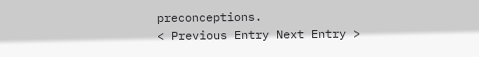preconceptions.
< Previous Entry Next Entry >